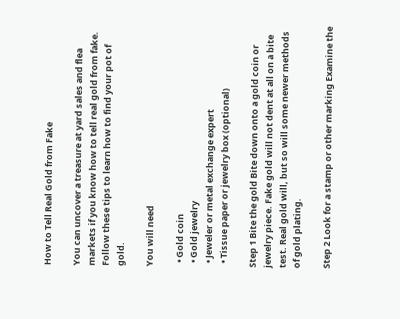How to Tell Real Gold from Fake

You can uncover a treasure at yard sales and flea markets if you know how to tell real gold from fake. Follow these tips to learn how to find your pot of gold.

You will need

  • Gold coin
  • Gold jewelry
  • Jeweler or metal exchange expert
  • Tissue paper or jewelry box (optional)

Step 1 Bite the gold Bite down onto a gold coin or jewelry piece. Fake gold will not dent at all on a bite test. Real gold will, but so will some newer methods of gold plating.

Step 2 Look for a stamp or other marking Examine the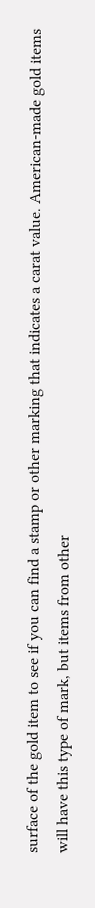surface of the gold item to see if you can find a stamp or other marking that indicates a carat value. American-made gold items will have this type of mark, but items from other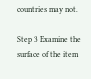countries may not.

Step 3 Examine the surface of the item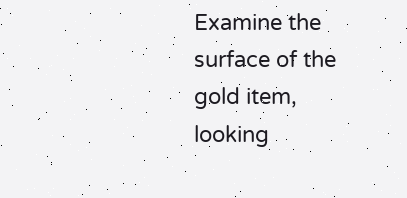Examine the surface of the gold item, looking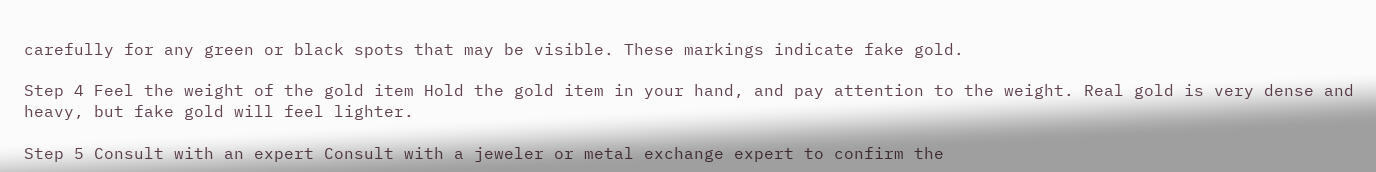carefully for any green or black spots that may be visible. These markings indicate fake gold.

Step 4 Feel the weight of the gold item Hold the gold item in your hand, and pay attention to the weight. Real gold is very dense and heavy, but fake gold will feel lighter.

Step 5 Consult with an expert Consult with a jeweler or metal exchange expert to confirm the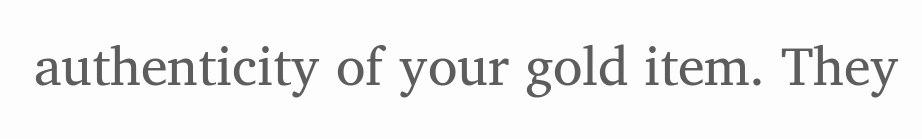authenticity of your gold item. They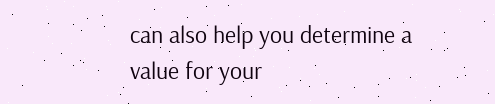can also help you determine a value for your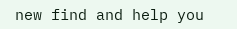new find and help you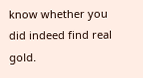know whether you did indeed find real gold.